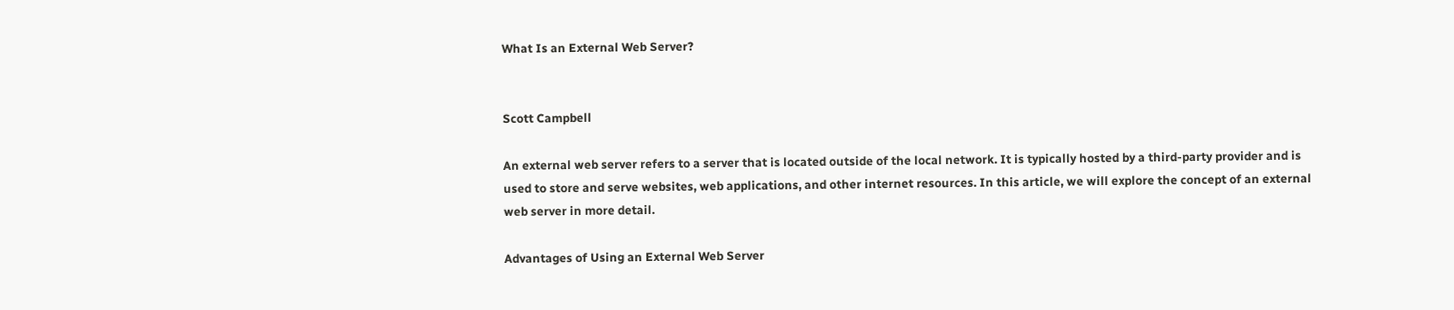What Is an External Web Server?


Scott Campbell

An external web server refers to a server that is located outside of the local network. It is typically hosted by a third-party provider and is used to store and serve websites, web applications, and other internet resources. In this article, we will explore the concept of an external web server in more detail.

Advantages of Using an External Web Server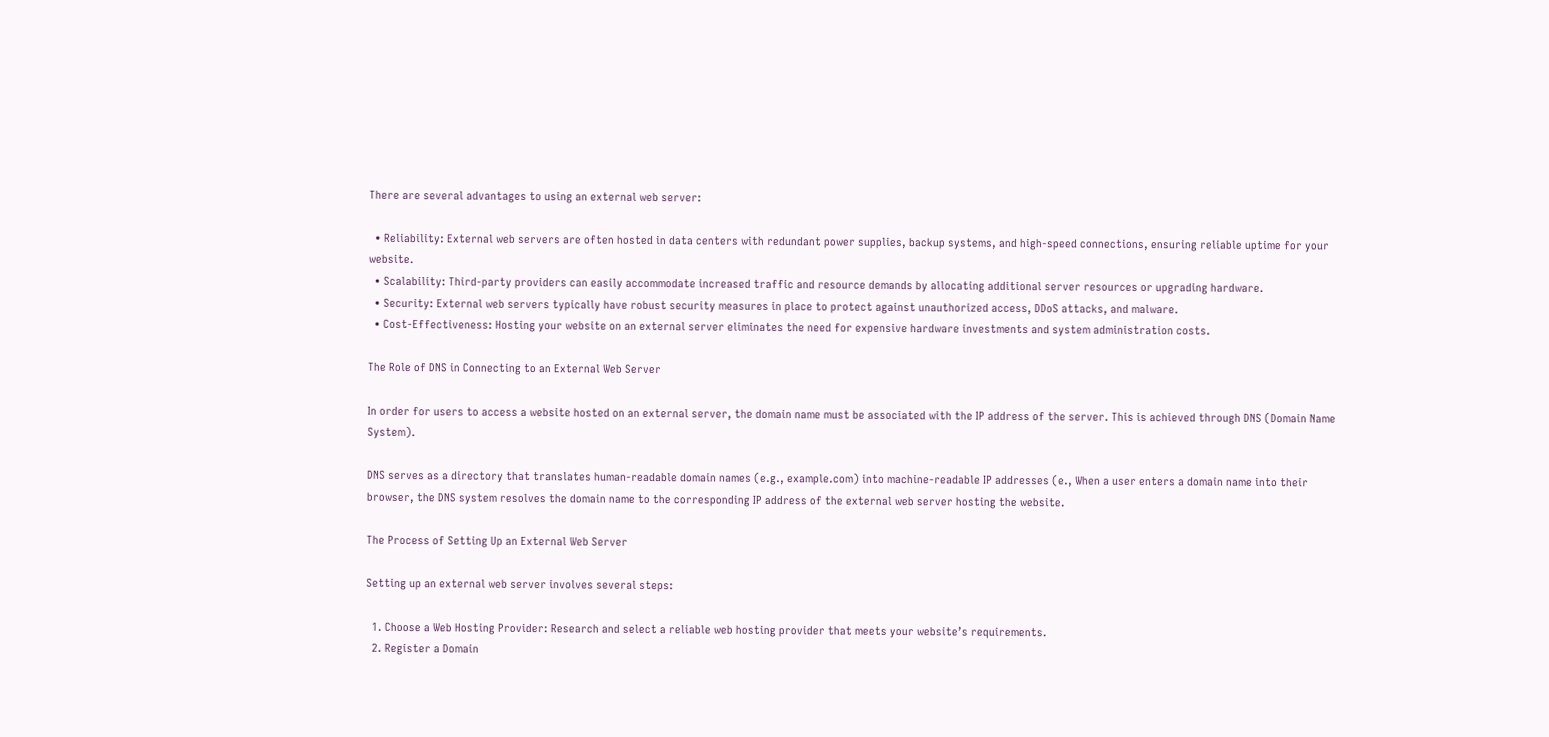There are several advantages to using an external web server:

  • Reliability: External web servers are often hosted in data centers with redundant power supplies, backup systems, and high-speed connections, ensuring reliable uptime for your website.
  • Scalability: Third-party providers can easily accommodate increased traffic and resource demands by allocating additional server resources or upgrading hardware.
  • Security: External web servers typically have robust security measures in place to protect against unauthorized access, DDoS attacks, and malware.
  • Cost-Effectiveness: Hosting your website on an external server eliminates the need for expensive hardware investments and system administration costs.

The Role of DNS in Connecting to an External Web Server

In order for users to access a website hosted on an external server, the domain name must be associated with the IP address of the server. This is achieved through DNS (Domain Name System).

DNS serves as a directory that translates human-readable domain names (e.g., example.com) into machine-readable IP addresses (e., When a user enters a domain name into their browser, the DNS system resolves the domain name to the corresponding IP address of the external web server hosting the website.

The Process of Setting Up an External Web Server

Setting up an external web server involves several steps:

  1. Choose a Web Hosting Provider: Research and select a reliable web hosting provider that meets your website’s requirements.
  2. Register a Domain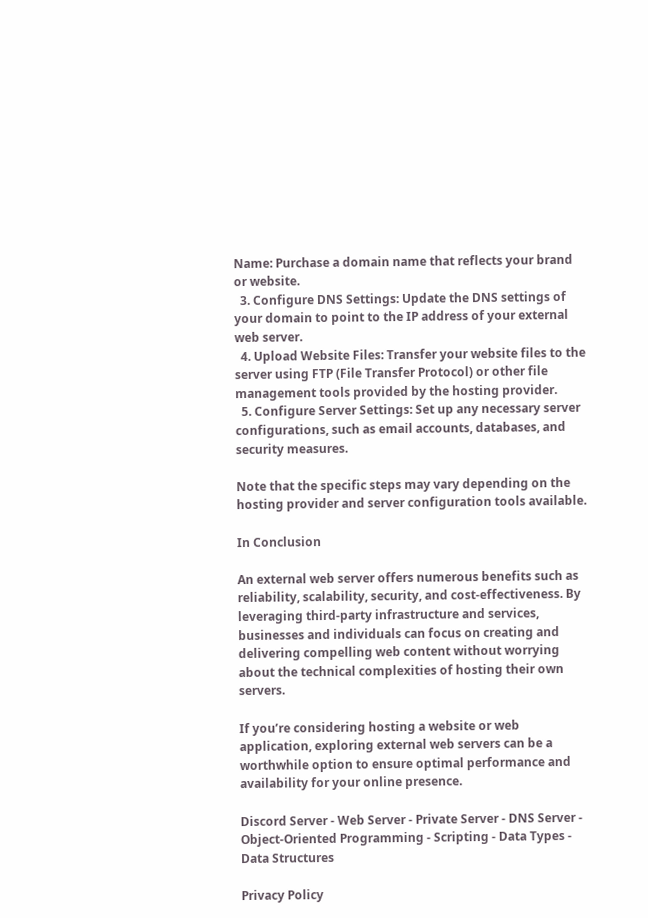Name: Purchase a domain name that reflects your brand or website.
  3. Configure DNS Settings: Update the DNS settings of your domain to point to the IP address of your external web server.
  4. Upload Website Files: Transfer your website files to the server using FTP (File Transfer Protocol) or other file management tools provided by the hosting provider.
  5. Configure Server Settings: Set up any necessary server configurations, such as email accounts, databases, and security measures.

Note that the specific steps may vary depending on the hosting provider and server configuration tools available.

In Conclusion

An external web server offers numerous benefits such as reliability, scalability, security, and cost-effectiveness. By leveraging third-party infrastructure and services, businesses and individuals can focus on creating and delivering compelling web content without worrying about the technical complexities of hosting their own servers.

If you’re considering hosting a website or web application, exploring external web servers can be a worthwhile option to ensure optimal performance and availability for your online presence.

Discord Server - Web Server - Private Server - DNS Server - Object-Oriented Programming - Scripting - Data Types - Data Structures

Privacy Policy